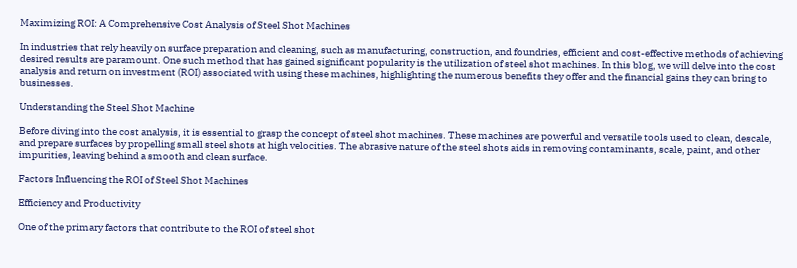Maximizing ROI: A Comprehensive Cost Analysis of Steel Shot Machines

In industries that rely heavily on surface preparation and cleaning, such as manufacturing, construction, and foundries, efficient and cost-effective methods of achieving desired results are paramount. One such method that has gained significant popularity is the utilization of steel shot machines. In this blog, we will delve into the cost analysis and return on investment (ROI) associated with using these machines, highlighting the numerous benefits they offer and the financial gains they can bring to businesses.

Understanding the Steel Shot Machine

Before diving into the cost analysis, it is essential to grasp the concept of steel shot machines. These machines are powerful and versatile tools used to clean, descale, and prepare surfaces by propelling small steel shots at high velocities. The abrasive nature of the steel shots aids in removing contaminants, scale, paint, and other impurities, leaving behind a smooth and clean surface.

Factors Influencing the ROI of Steel Shot Machines

Efficiency and Productivity

One of the primary factors that contribute to the ROI of steel shot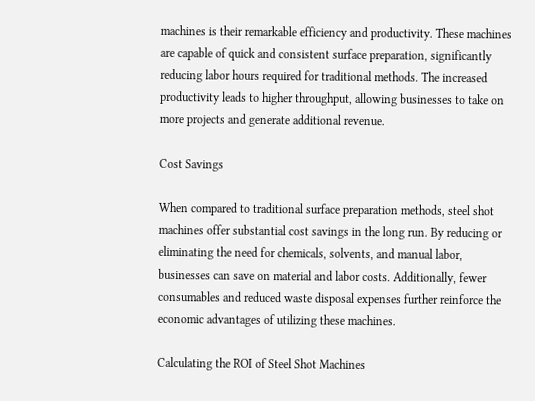machines is their remarkable efficiency and productivity. These machines are capable of quick and consistent surface preparation, significantly reducing labor hours required for traditional methods. The increased productivity leads to higher throughput, allowing businesses to take on more projects and generate additional revenue.

Cost Savings

When compared to traditional surface preparation methods, steel shot machines offer substantial cost savings in the long run. By reducing or eliminating the need for chemicals, solvents, and manual labor, businesses can save on material and labor costs. Additionally, fewer consumables and reduced waste disposal expenses further reinforce the economic advantages of utilizing these machines.

Calculating the ROI of Steel Shot Machines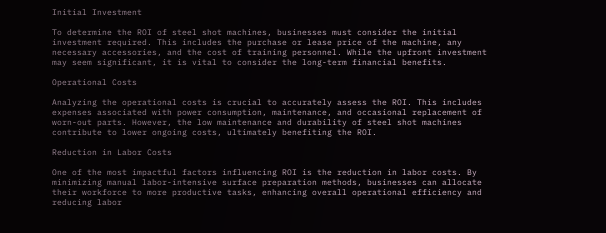Initial Investment

To determine the ROI of steel shot machines, businesses must consider the initial investment required. This includes the purchase or lease price of the machine, any necessary accessories, and the cost of training personnel. While the upfront investment may seem significant, it is vital to consider the long-term financial benefits.

Operational Costs

Analyzing the operational costs is crucial to accurately assess the ROI. This includes expenses associated with power consumption, maintenance, and occasional replacement of worn-out parts. However, the low maintenance and durability of steel shot machines contribute to lower ongoing costs, ultimately benefiting the ROI.

Reduction in Labor Costs

One of the most impactful factors influencing ROI is the reduction in labor costs. By minimizing manual labor-intensive surface preparation methods, businesses can allocate their workforce to more productive tasks, enhancing overall operational efficiency and reducing labor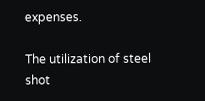expenses.

The utilization of steel shot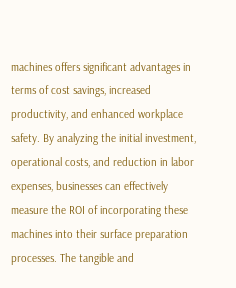machines offers significant advantages in terms of cost savings, increased productivity, and enhanced workplace safety. By analyzing the initial investment, operational costs, and reduction in labor expenses, businesses can effectively measure the ROI of incorporating these machines into their surface preparation processes. The tangible and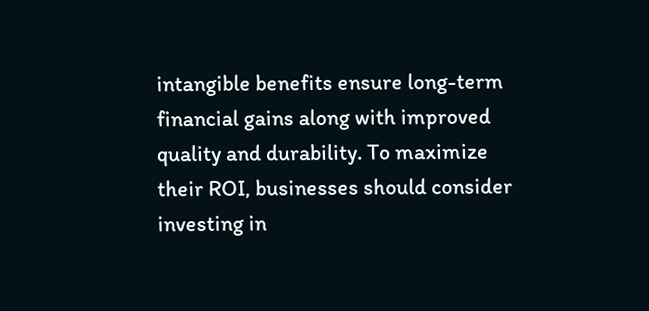intangible benefits ensure long-term financial gains along with improved quality and durability. To maximize their ROI, businesses should consider investing in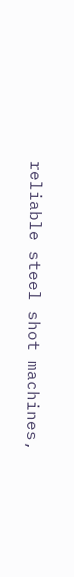reliable steel shot machines,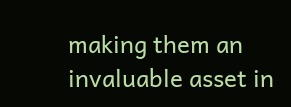making them an invaluable asset in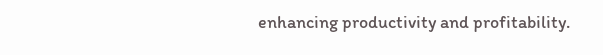enhancing productivity and profitability.